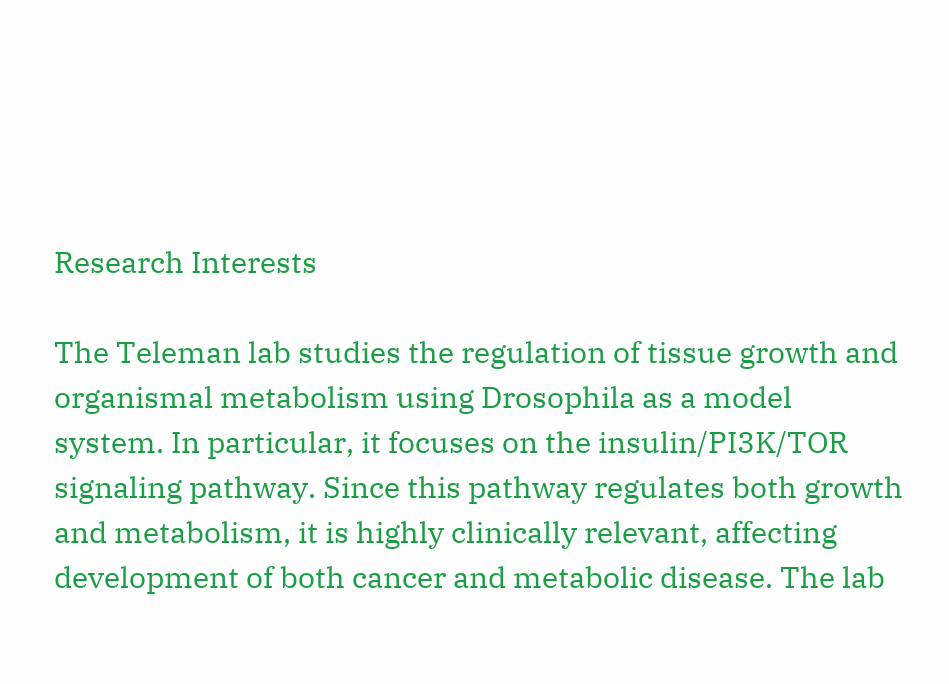Research Interests

The Teleman lab studies the regulation of tissue growth and organismal metabolism using Drosophila as a model system. In particular, it focuses on the insulin/PI3K/TOR signaling pathway. Since this pathway regulates both growth and metabolism, it is highly clinically relevant, affecting development of both cancer and metabolic disease. The lab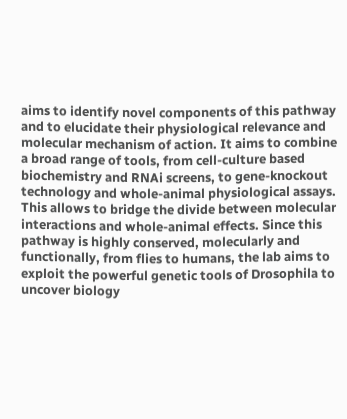aims to identify novel components of this pathway and to elucidate their physiological relevance and molecular mechanism of action. It aims to combine a broad range of tools, from cell-culture based biochemistry and RNAi screens, to gene-knockout technology and whole-animal physiological assays. This allows to bridge the divide between molecular interactions and whole-animal effects. Since this pathway is highly conserved, molecularly and functionally, from flies to humans, the lab aims to exploit the powerful genetic tools of Drosophila to uncover biology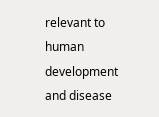relevant to human development and disease